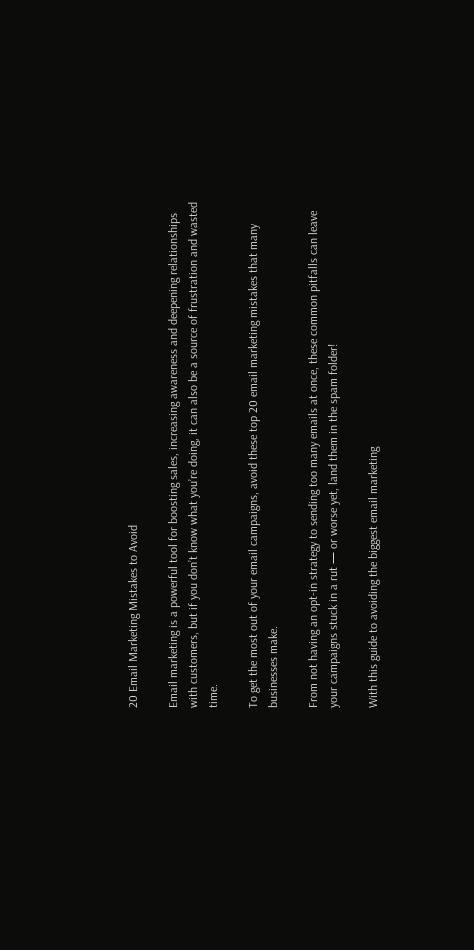20 Email Marketing Mistakes to Avoid

Email marketing is a powerful tool for boosting sales, increasing awareness and deepening relationships with customers, but if you don’t know what you’re doing, it can also be a source of frustration and wasted time.

To get the most out of your email campaigns, avoid these top 20 email marketing mistakes that many businesses make.

From not having an opt-in strategy to sending too many emails at once, these common pitfalls can leave your campaigns stuck in a rut — or worse yet, land them in the spam folder!

With this guide to avoiding the biggest email marketing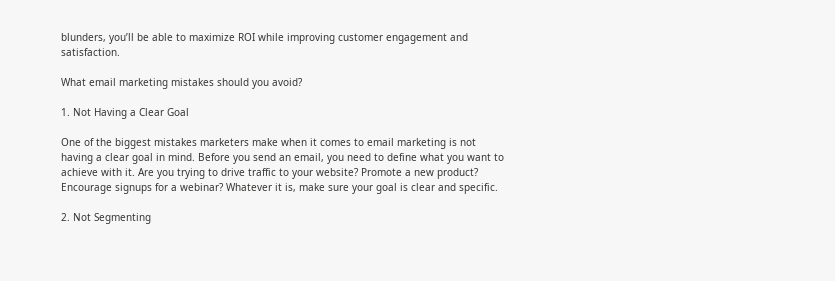blunders, you’ll be able to maximize ROI while improving customer engagement and satisfaction.

What email marketing mistakes should you avoid?

1. Not Having a Clear Goal

One of the biggest mistakes marketers make when it comes to email marketing is not having a clear goal in mind. Before you send an email, you need to define what you want to achieve with it. Are you trying to drive traffic to your website? Promote a new product? Encourage signups for a webinar? Whatever it is, make sure your goal is clear and specific.

2. Not Segmenting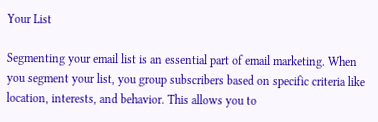Your List

Segmenting your email list is an essential part of email marketing. When you segment your list, you group subscribers based on specific criteria like location, interests, and behavior. This allows you to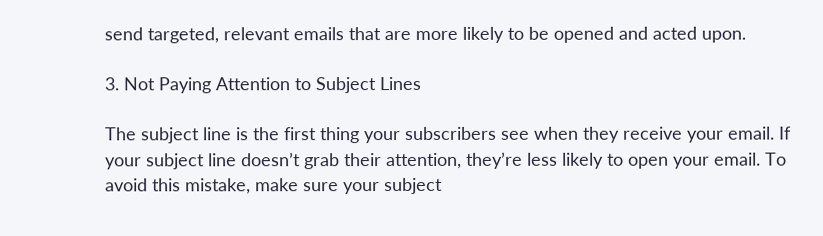send targeted, relevant emails that are more likely to be opened and acted upon.

3. Not Paying Attention to Subject Lines

The subject line is the first thing your subscribers see when they receive your email. If your subject line doesn’t grab their attention, they’re less likely to open your email. To avoid this mistake, make sure your subject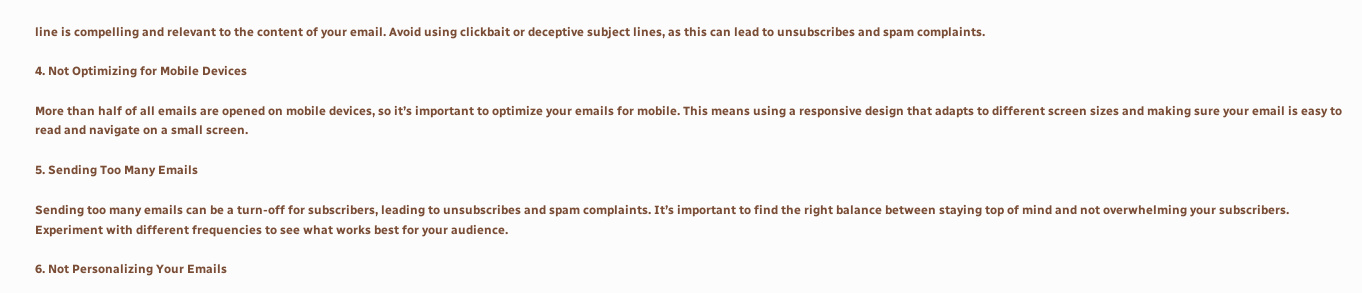line is compelling and relevant to the content of your email. Avoid using clickbait or deceptive subject lines, as this can lead to unsubscribes and spam complaints.

4. Not Optimizing for Mobile Devices

More than half of all emails are opened on mobile devices, so it’s important to optimize your emails for mobile. This means using a responsive design that adapts to different screen sizes and making sure your email is easy to read and navigate on a small screen.

5. Sending Too Many Emails

Sending too many emails can be a turn-off for subscribers, leading to unsubscribes and spam complaints. It’s important to find the right balance between staying top of mind and not overwhelming your subscribers. Experiment with different frequencies to see what works best for your audience.

6. Not Personalizing Your Emails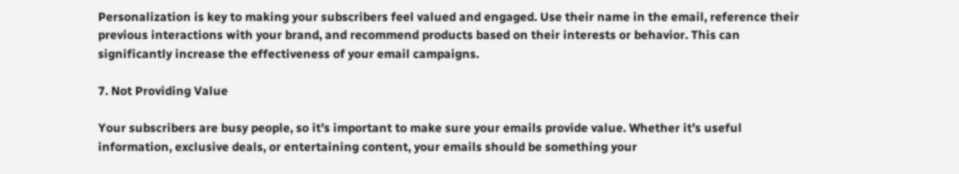Personalization is key to making your subscribers feel valued and engaged. Use their name in the email, reference their previous interactions with your brand, and recommend products based on their interests or behavior. This can significantly increase the effectiveness of your email campaigns.

7. Not Providing Value

Your subscribers are busy people, so it’s important to make sure your emails provide value. Whether it’s useful information, exclusive deals, or entertaining content, your emails should be something your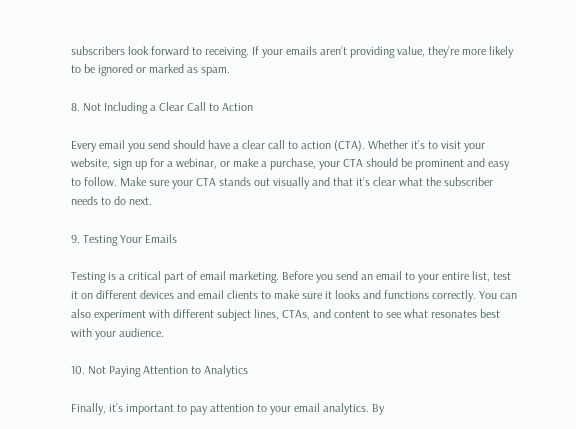subscribers look forward to receiving. If your emails aren’t providing value, they’re more likely to be ignored or marked as spam.

8. Not Including a Clear Call to Action

Every email you send should have a clear call to action (CTA). Whether it’s to visit your website, sign up for a webinar, or make a purchase, your CTA should be prominent and easy to follow. Make sure your CTA stands out visually and that it’s clear what the subscriber needs to do next.

9. Testing Your Emails

Testing is a critical part of email marketing. Before you send an email to your entire list, test it on different devices and email clients to make sure it looks and functions correctly. You can also experiment with different subject lines, CTAs, and content to see what resonates best with your audience.

10. Not Paying Attention to Analytics

Finally, it’s important to pay attention to your email analytics. By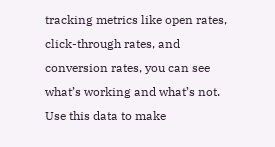tracking metrics like open rates, click-through rates, and conversion rates, you can see what’s working and what’s not. Use this data to make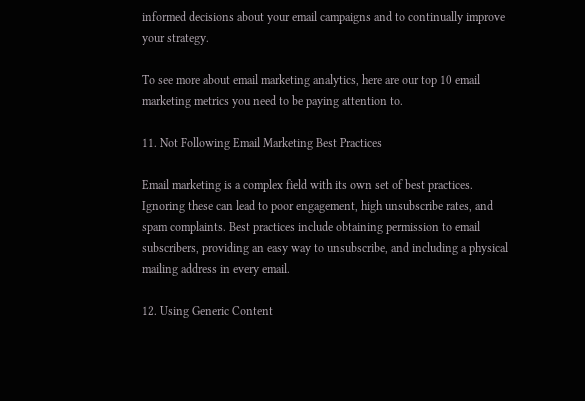informed decisions about your email campaigns and to continually improve your strategy.

To see more about email marketing analytics, here are our top 10 email marketing metrics you need to be paying attention to.

11. Not Following Email Marketing Best Practices

Email marketing is a complex field with its own set of best practices. Ignoring these can lead to poor engagement, high unsubscribe rates, and spam complaints. Best practices include obtaining permission to email subscribers, providing an easy way to unsubscribe, and including a physical mailing address in every email.

12. Using Generic Content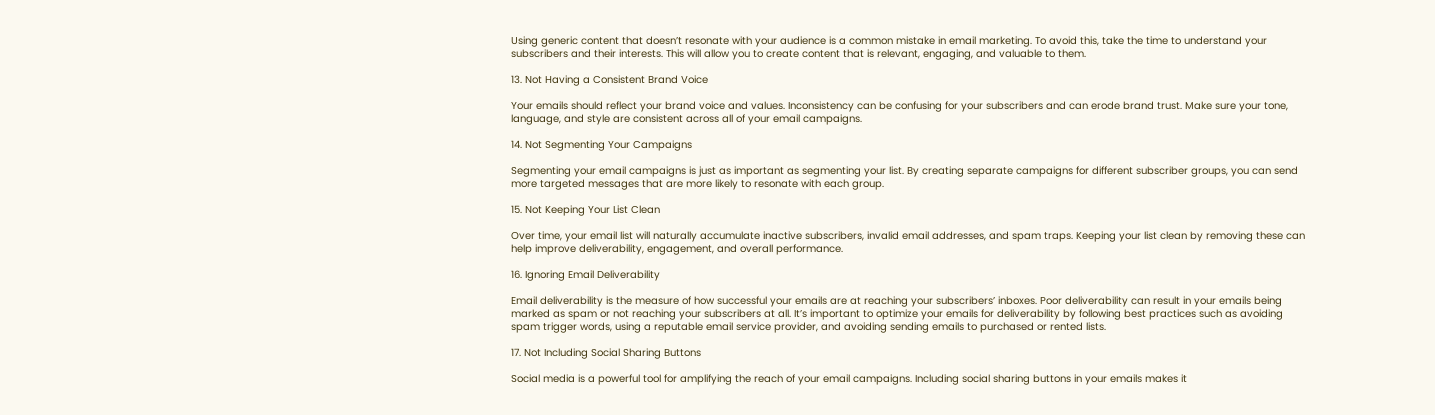Using generic content that doesn’t resonate with your audience is a common mistake in email marketing. To avoid this, take the time to understand your subscribers and their interests. This will allow you to create content that is relevant, engaging, and valuable to them.

13. Not Having a Consistent Brand Voice

Your emails should reflect your brand voice and values. Inconsistency can be confusing for your subscribers and can erode brand trust. Make sure your tone, language, and style are consistent across all of your email campaigns.

14. Not Segmenting Your Campaigns

Segmenting your email campaigns is just as important as segmenting your list. By creating separate campaigns for different subscriber groups, you can send more targeted messages that are more likely to resonate with each group.

15. Not Keeping Your List Clean

Over time, your email list will naturally accumulate inactive subscribers, invalid email addresses, and spam traps. Keeping your list clean by removing these can help improve deliverability, engagement, and overall performance.

16. Ignoring Email Deliverability

Email deliverability is the measure of how successful your emails are at reaching your subscribers’ inboxes. Poor deliverability can result in your emails being marked as spam or not reaching your subscribers at all. It’s important to optimize your emails for deliverability by following best practices such as avoiding spam trigger words, using a reputable email service provider, and avoiding sending emails to purchased or rented lists.

17. Not Including Social Sharing Buttons

Social media is a powerful tool for amplifying the reach of your email campaigns. Including social sharing buttons in your emails makes it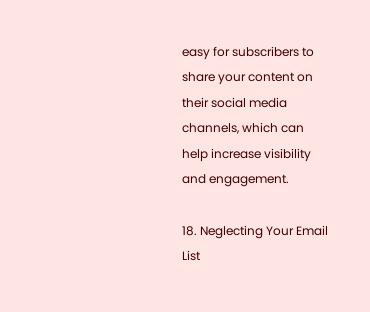easy for subscribers to share your content on their social media channels, which can help increase visibility and engagement.

18. Neglecting Your Email List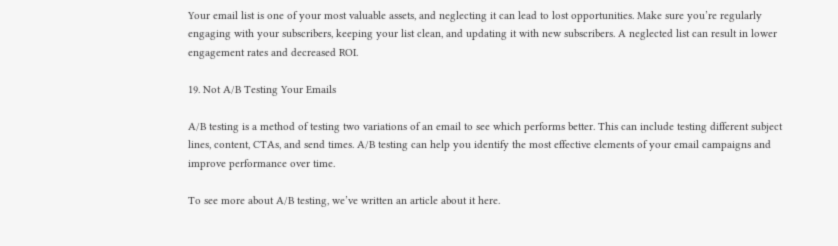Your email list is one of your most valuable assets, and neglecting it can lead to lost opportunities. Make sure you’re regularly engaging with your subscribers, keeping your list clean, and updating it with new subscribers. A neglected list can result in lower engagement rates and decreased ROI.

19. Not A/B Testing Your Emails

A/B testing is a method of testing two variations of an email to see which performs better. This can include testing different subject lines, content, CTAs, and send times. A/B testing can help you identify the most effective elements of your email campaigns and improve performance over time.

To see more about A/B testing, we’ve written an article about it here.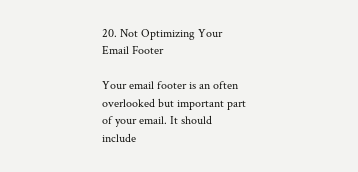20. Not Optimizing Your Email Footer

Your email footer is an often overlooked but important part of your email. It should include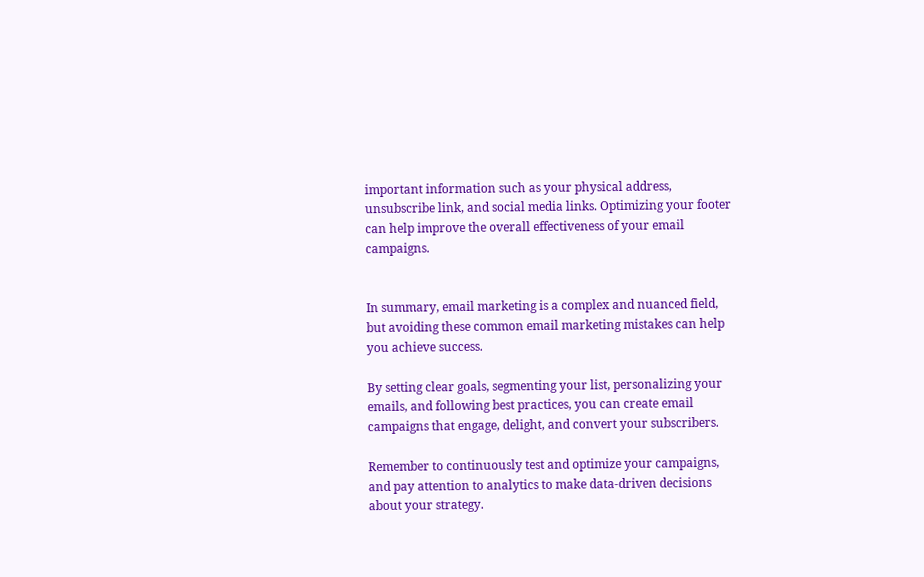important information such as your physical address, unsubscribe link, and social media links. Optimizing your footer can help improve the overall effectiveness of your email campaigns.


In summary, email marketing is a complex and nuanced field, but avoiding these common email marketing mistakes can help you achieve success.

By setting clear goals, segmenting your list, personalizing your emails, and following best practices, you can create email campaigns that engage, delight, and convert your subscribers.

Remember to continuously test and optimize your campaigns, and pay attention to analytics to make data-driven decisions about your strategy.